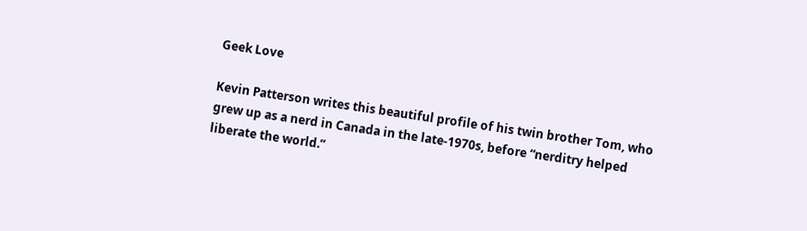Geek Love

Kevin Patterson writes this beautiful profile of his twin brother Tom, who grew up as a nerd in Canada in the late-1970s, before “nerditry helped liberate the world.”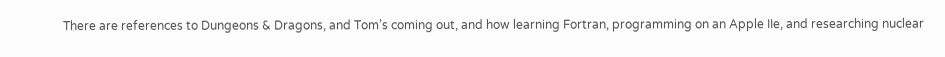There are references to Dungeons & Dragons, and Tom’s coming out, and how learning Fortran, programming on an Apple IIe, and researching nuclear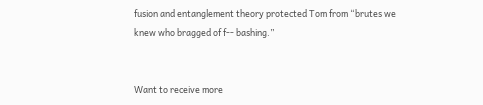fusion and entanglement theory protected Tom from “brutes we knew who bragged of f-- bashing.”


Want to receive more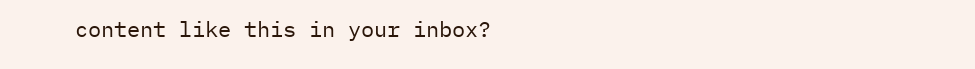content like this in your inbox?